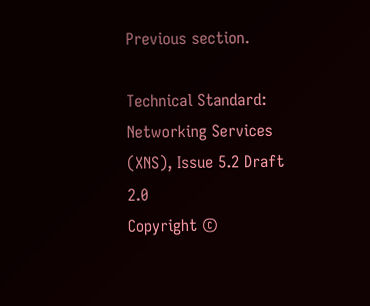Previous section.

Technical Standard: Networking Services (XNS), Issue 5.2 Draft 2.0
Copyright ©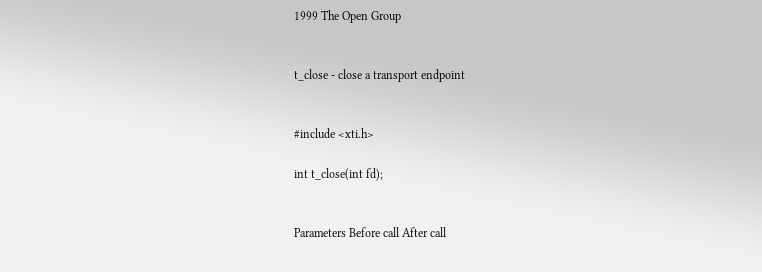1999 The Open Group


t_close - close a transport endpoint


#include <xti.h>

int t_close(int fd);


Parameters Before call After call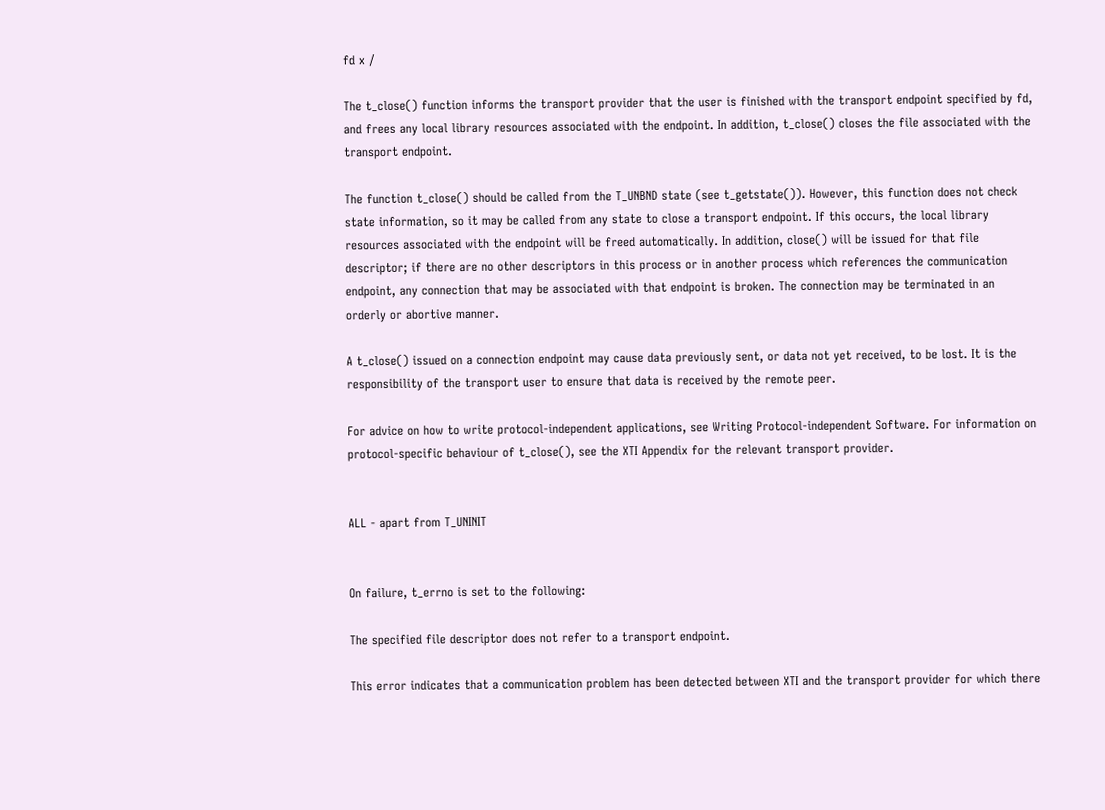fd x /

The t_close() function informs the transport provider that the user is finished with the transport endpoint specified by fd, and frees any local library resources associated with the endpoint. In addition, t_close() closes the file associated with the transport endpoint.

The function t_close() should be called from the T_UNBND state (see t_getstate()). However, this function does not check state information, so it may be called from any state to close a transport endpoint. If this occurs, the local library resources associated with the endpoint will be freed automatically. In addition, close() will be issued for that file descriptor; if there are no other descriptors in this process or in another process which references the communication endpoint, any connection that may be associated with that endpoint is broken. The connection may be terminated in an orderly or abortive manner.

A t_close() issued on a connection endpoint may cause data previously sent, or data not yet received, to be lost. It is the responsibility of the transport user to ensure that data is received by the remote peer.

For advice on how to write protocol-independent applications, see Writing Protocol-independent Software. For information on protocol-specific behaviour of t_close(), see the XTI Appendix for the relevant transport provider.


ALL - apart from T_UNINIT


On failure, t_errno is set to the following:

The specified file descriptor does not refer to a transport endpoint.

This error indicates that a communication problem has been detected between XTI and the transport provider for which there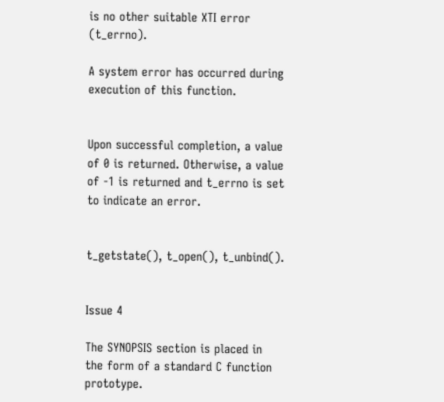is no other suitable XTI error (t_errno).

A system error has occurred during execution of this function.


Upon successful completion, a value of 0 is returned. Otherwise, a value of -1 is returned and t_errno is set to indicate an error.


t_getstate(), t_open(), t_unbind().


Issue 4

The SYNOPSIS section is placed in the form of a standard C function prototype.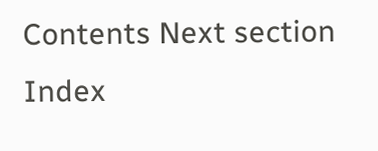Contents Next section Index